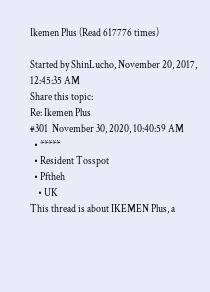Ikemen Plus (Read 617776 times)

Started by ShinLucho, November 20, 2017, 12:45:35 AM
Share this topic:
Re: Ikemen Plus
#301  November 30, 2020, 10:40:59 AM
  • *****
  • Resident Tosspot
  • Pftheh
    • UK
This thread is about IKEMEN Plus, a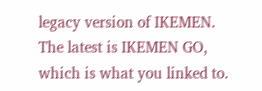legacy version of IKEMEN. The latest is IKEMEN GO, which is what you linked to.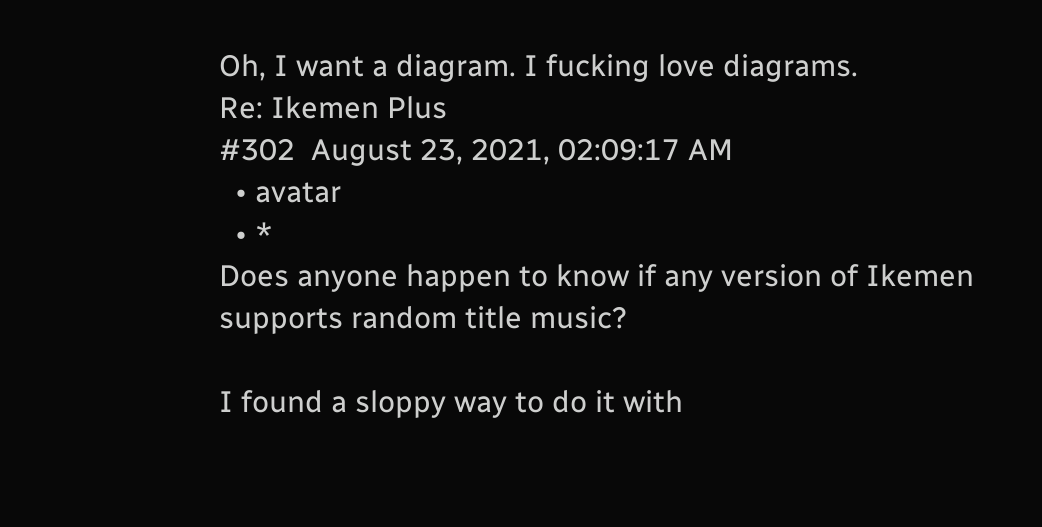Oh, I want a diagram. I fucking love diagrams.
Re: Ikemen Plus
#302  August 23, 2021, 02:09:17 AM
  • avatar
  • *
Does anyone happen to know if any version of Ikemen supports random title music?

I found a sloppy way to do it with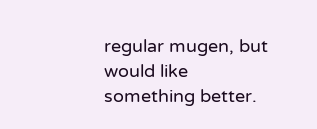regular mugen, but would like something better.